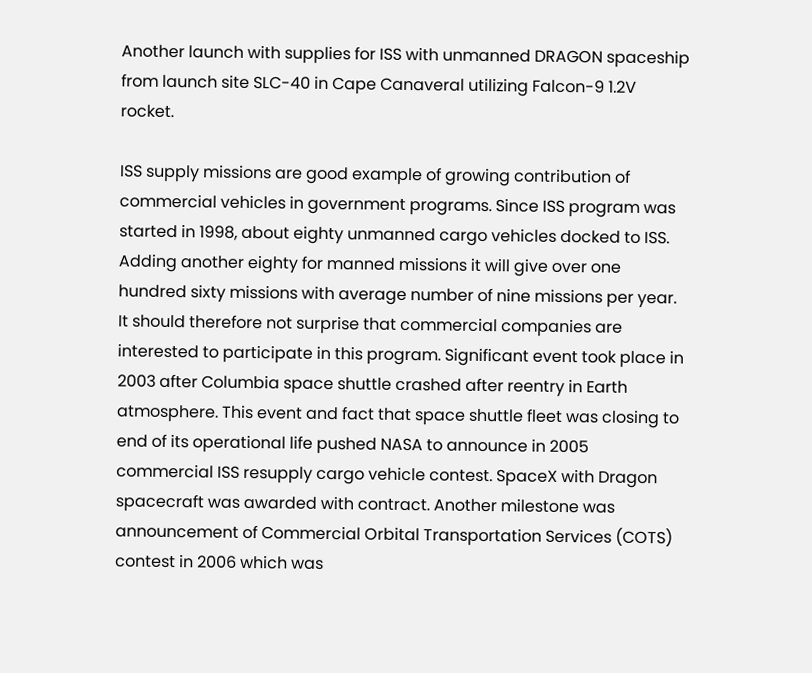Another launch with supplies for ISS with unmanned DRAGON spaceship from launch site SLC-40 in Cape Canaveral utilizing Falcon-9 1.2V rocket.

ISS supply missions are good example of growing contribution of commercial vehicles in government programs. Since ISS program was started in 1998, about eighty unmanned cargo vehicles docked to ISS. Adding another eighty for manned missions it will give over one hundred sixty missions with average number of nine missions per year. It should therefore not surprise that commercial companies are interested to participate in this program. Significant event took place in 2003 after Columbia space shuttle crashed after reentry in Earth atmosphere. This event and fact that space shuttle fleet was closing to end of its operational life pushed NASA to announce in 2005 commercial ISS resupply cargo vehicle contest. SpaceX with Dragon spacecraft was awarded with contract. Another milestone was announcement of Commercial Orbital Transportation Services (COTS) contest in 2006 which was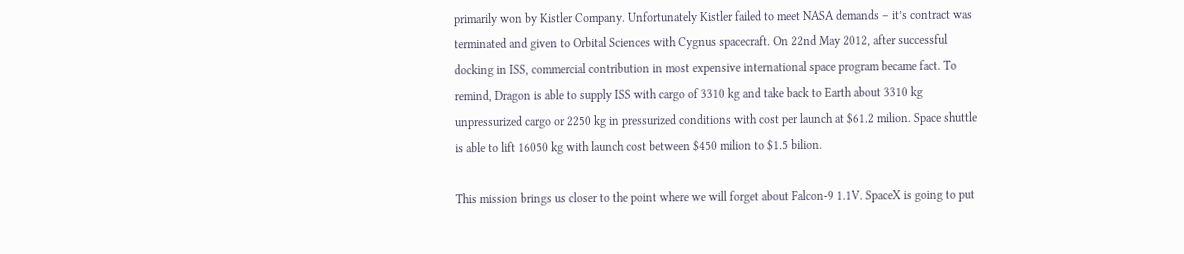primarily won by Kistler Company. Unfortunately Kistler failed to meet NASA demands – it’s contract was terminated and given to Orbital Sciences with Cygnus spacecraft. On 22nd May 2012, after successful docking in ISS, commercial contribution in most expensive international space program became fact. To remind, Dragon is able to supply ISS with cargo of 3310 kg and take back to Earth about 3310 kg unpressurized cargo or 2250 kg in pressurized conditions with cost per launch at $61.2 milion. Space shuttle is able to lift 16050 kg with launch cost between $450 milion to $1.5 bilion.

This mission brings us closer to the point where we will forget about Falcon-9 1.1V. SpaceX is going to put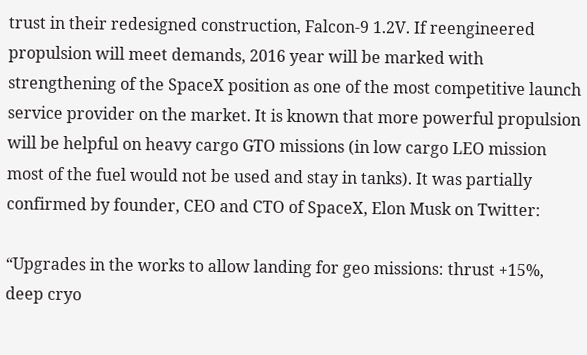trust in their redesigned construction, Falcon-9 1.2V. If reengineered propulsion will meet demands, 2016 year will be marked with strengthening of the SpaceX position as one of the most competitive launch service provider on the market. It is known that more powerful propulsion will be helpful on heavy cargo GTO missions (in low cargo LEO mission most of the fuel would not be used and stay in tanks). It was partially confirmed by founder, CEO and CTO of SpaceX, Elon Musk on Twitter:

“Upgrades in the works to allow landing for geo missions: thrust +15%, deep cryo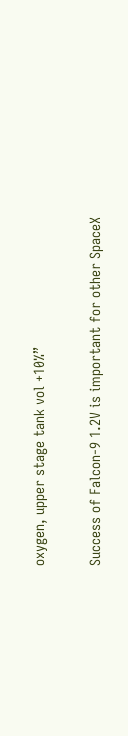oxygen, upper stage tank vol +10%”

Success of Falcon-9 1.2V is important for other SpaceX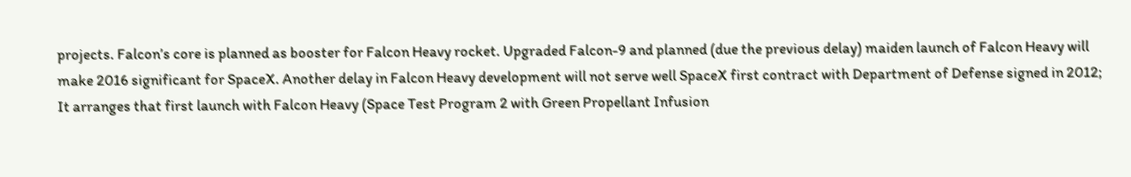projects. Falcon’s core is planned as booster for Falcon Heavy rocket. Upgraded Falcon-9 and planned (due the previous delay) maiden launch of Falcon Heavy will make 2016 significant for SpaceX. Another delay in Falcon Heavy development will not serve well SpaceX first contract with Department of Defense signed in 2012; It arranges that first launch with Falcon Heavy (Space Test Program 2 with Green Propellant Infusion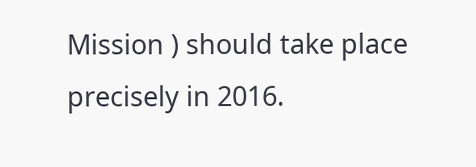Mission ) should take place precisely in 2016.